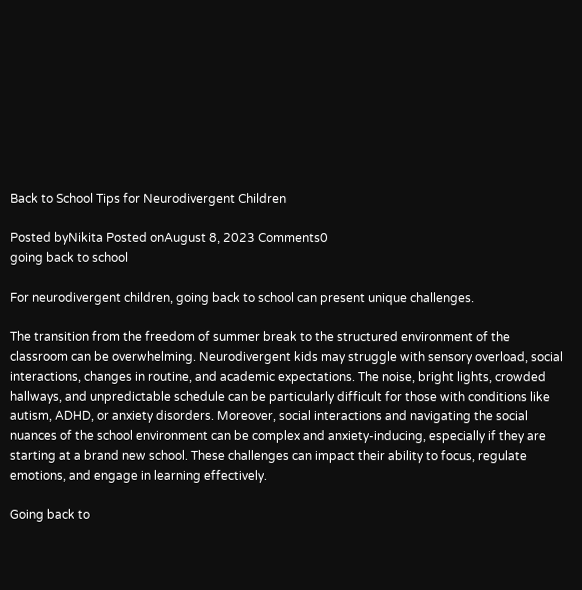Back to School Tips for Neurodivergent Children

Posted byNikita Posted onAugust 8, 2023 Comments0
going back to school

For neurodivergent children, going back to school can present unique challenges.

The transition from the freedom of summer break to the structured environment of the classroom can be overwhelming. Neurodivergent kids may struggle with sensory overload, social interactions, changes in routine, and academic expectations. The noise, bright lights, crowded hallways, and unpredictable schedule can be particularly difficult for those with conditions like autism, ADHD, or anxiety disorders. Moreover, social interactions and navigating the social nuances of the school environment can be complex and anxiety-inducing, especially if they are starting at a brand new school. These challenges can impact their ability to focus, regulate emotions, and engage in learning effectively.

Going back to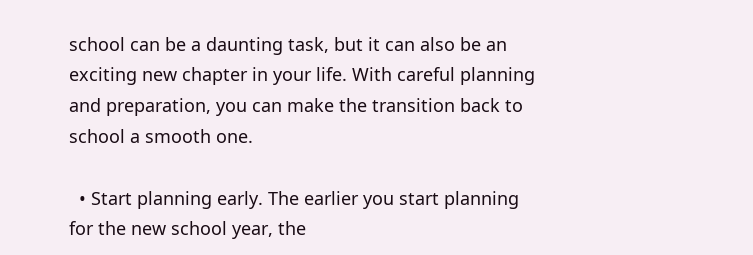school can be a daunting task, but it can also be an exciting new chapter in your life. With careful planning and preparation, you can make the transition back to school a smooth one.

  • Start planning early. The earlier you start planning for the new school year, the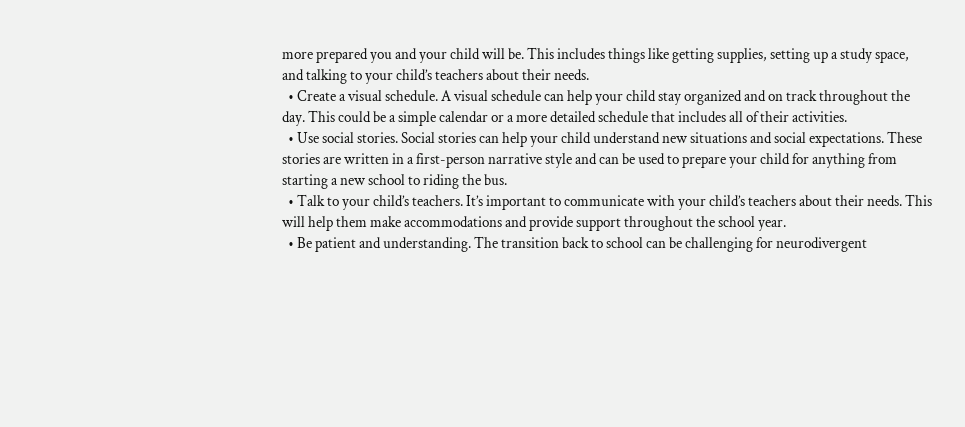more prepared you and your child will be. This includes things like getting supplies, setting up a study space, and talking to your child’s teachers about their needs.
  • Create a visual schedule. A visual schedule can help your child stay organized and on track throughout the day. This could be a simple calendar or a more detailed schedule that includes all of their activities.
  • Use social stories. Social stories can help your child understand new situations and social expectations. These stories are written in a first-person narrative style and can be used to prepare your child for anything from starting a new school to riding the bus.
  • Talk to your child’s teachers. It’s important to communicate with your child’s teachers about their needs. This will help them make accommodations and provide support throughout the school year.
  • Be patient and understanding. The transition back to school can be challenging for neurodivergent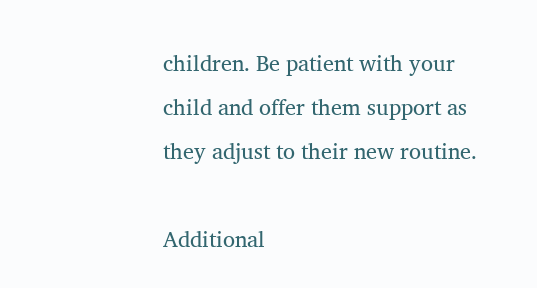children. Be patient with your child and offer them support as they adjust to their new routine.

Additional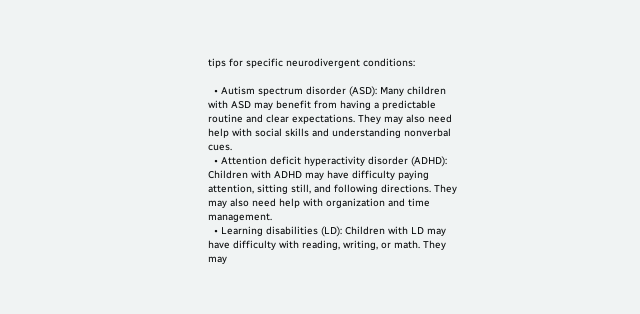tips for specific neurodivergent conditions:

  • Autism spectrum disorder (ASD): Many children with ASD may benefit from having a predictable routine and clear expectations. They may also need help with social skills and understanding nonverbal cues.
  • Attention deficit hyperactivity disorder (ADHD): Children with ADHD may have difficulty paying attention, sitting still, and following directions. They may also need help with organization and time management.
  • Learning disabilities (LD): Children with LD may have difficulty with reading, writing, or math. They may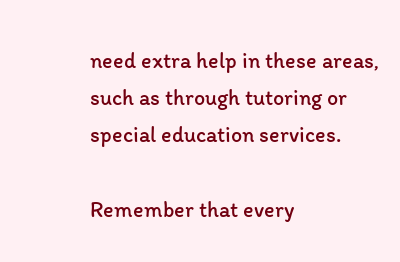need extra help in these areas, such as through tutoring or special education services.

Remember that every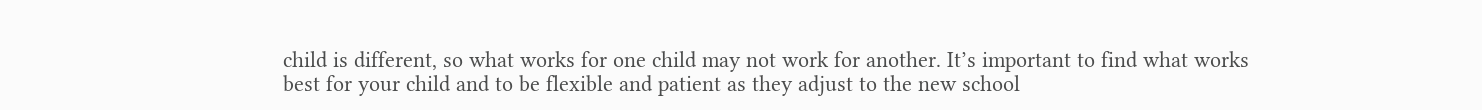child is different, so what works for one child may not work for another. It’s important to find what works best for your child and to be flexible and patient as they adjust to the new school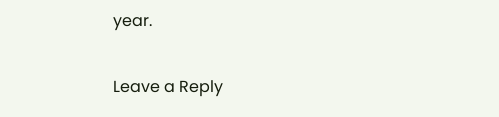year.


Leave a Reply